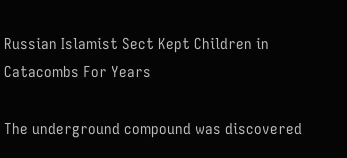Russian Islamist Sect Kept Children in Catacombs For Years

The underground compound was discovered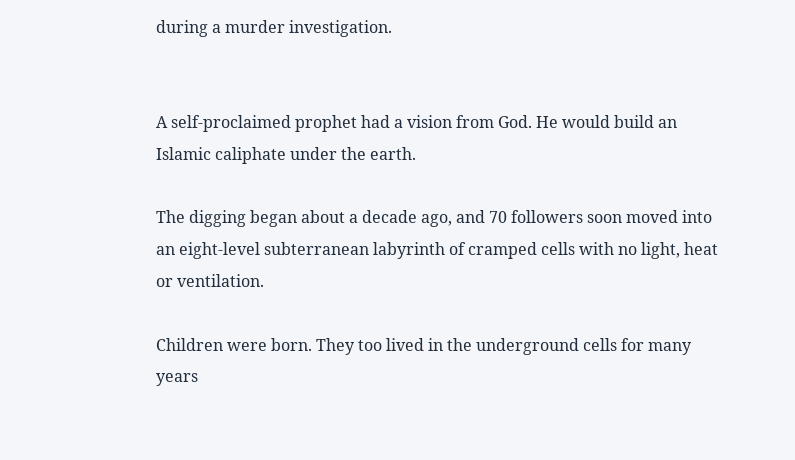during a murder investigation.


A self-proclaimed prophet had a vision from God. He would build an Islamic caliphate under the earth.

The digging began about a decade ago, and 70 followers soon moved into an eight-level subterranean labyrinth of cramped cells with no light, heat or ventilation.

Children were born. They too lived in the underground cells for many years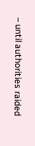– until authorities raided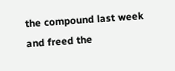the compound last week and freed the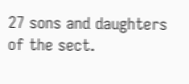27 sons and daughters of the sect.